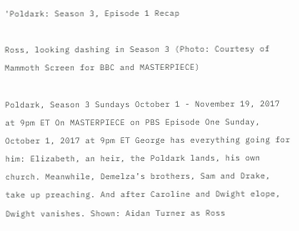'Poldark: Season 3, Episode 1 Recap

Ross, looking dashing in Season 3 (Photo: Courtesy of Mammoth Screen for BBC and MASTERPIECE)

Poldark, Season 3 Sundays October 1 - November 19, 2017 at 9pm ET On MASTERPIECE on PBS Episode One Sunday, October 1, 2017 at 9pm ET George has everything going for him: Elizabeth, an heir, the Poldark lands, his own church. Meanwhile, Demelza’s brothers, Sam and Drake, take up preaching. And after Caroline and Dwight elope, Dwight vanishes. Shown: Aidan Turner as Ross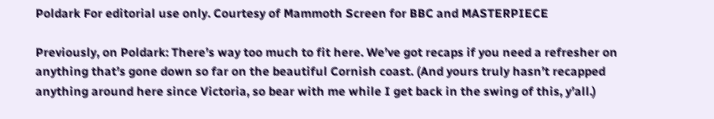Poldark For editorial use only. Courtesy of Mammoth Screen for BBC and MASTERPIECE

Previously, on Poldark: There’s way too much to fit here. We’ve got recaps if you need a refresher on anything that’s gone down so far on the beautiful Cornish coast. (And yours truly hasn’t recapped anything around here since Victoria, so bear with me while I get back in the swing of this, y’all.)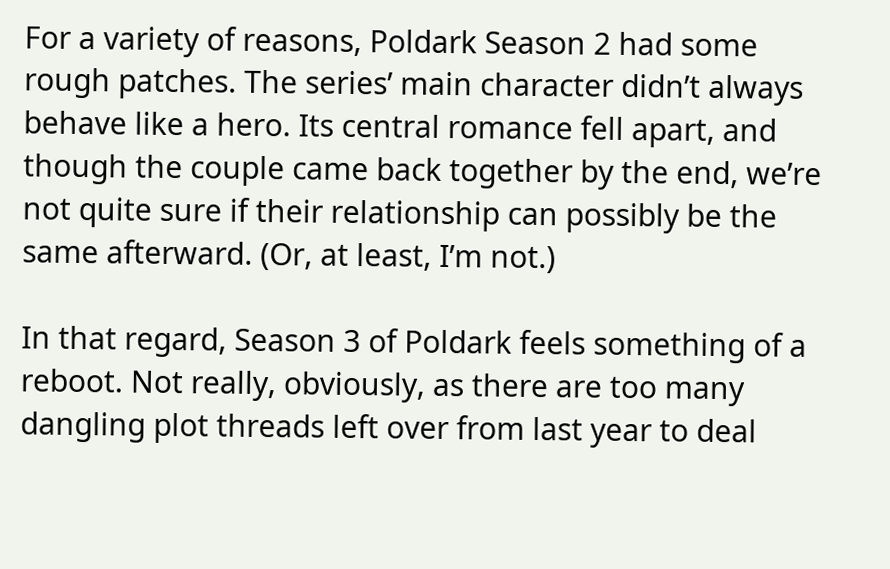For a variety of reasons, Poldark Season 2 had some rough patches. The series’ main character didn’t always behave like a hero. Its central romance fell apart, and though the couple came back together by the end, we’re not quite sure if their relationship can possibly be the same afterward. (Or, at least, I’m not.)

In that regard, Season 3 of Poldark feels something of a reboot. Not really, obviously, as there are too many dangling plot threads left over from last year to deal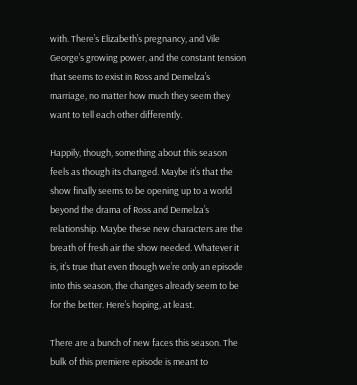with. There’s Elizabeth’s pregnancy, and Vile George’s growing power, and the constant tension that seems to exist in Ross and Demelza’s marriage, no matter how much they seem they want to tell each other differently.

Happily, though, something about this season feels as though its changed. Maybe it’s that the show finally seems to be opening up to a world beyond the drama of Ross and Demelza’s relationship. Maybe these new characters are the breath of fresh air the show needed. Whatever it is, it’s true that even though we’re only an episode into this season, the changes already seem to be for the better. Here’s hoping, at least.

There are a bunch of new faces this season. The bulk of this premiere episode is meant to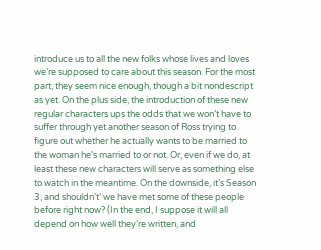introduce us to all the new folks whose lives and loves we’re supposed to care about this season. For the most part, they seem nice enough, though a bit nondescript as yet. On the plus side, the introduction of these new regular characters ups the odds that we won’t have to suffer through yet another season of Ross trying to figure out whether he actually wants to be married to the woman he’s married to or not. Or, even if we do, at least these new characters will serve as something else to watch in the meantime. On the downside, it’s Season 3, and shouldn’t’ we have met some of these people before right now? (In the end, I suppose it will all depend on how well they’re written, and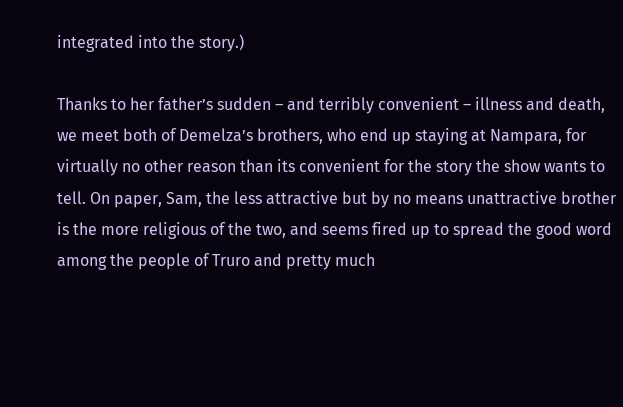integrated into the story.)

Thanks to her father’s sudden – and terribly convenient – illness and death, we meet both of Demelza’s brothers, who end up staying at Nampara, for virtually no other reason than its convenient for the story the show wants to tell. On paper, Sam, the less attractive but by no means unattractive brother is the more religious of the two, and seems fired up to spread the good word among the people of Truro and pretty much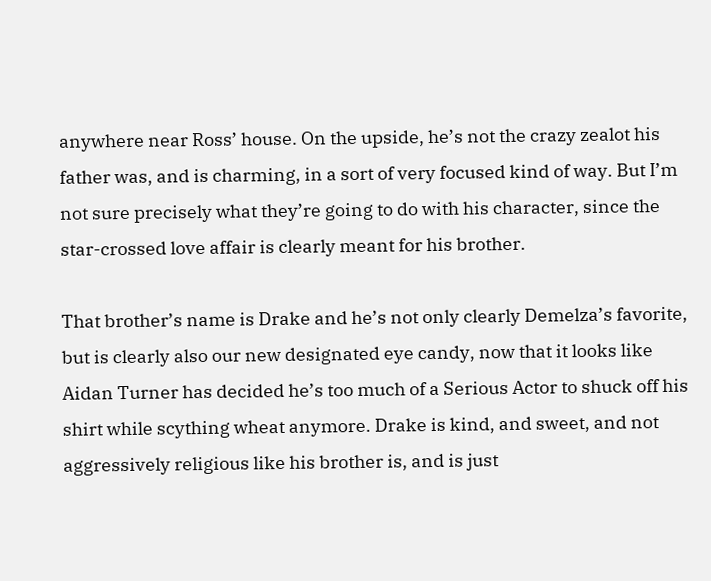anywhere near Ross’ house. On the upside, he’s not the crazy zealot his father was, and is charming, in a sort of very focused kind of way. But I’m not sure precisely what they’re going to do with his character, since the star-crossed love affair is clearly meant for his brother.

That brother’s name is Drake and he’s not only clearly Demelza’s favorite, but is clearly also our new designated eye candy, now that it looks like Aidan Turner has decided he’s too much of a Serious Actor to shuck off his shirt while scything wheat anymore. Drake is kind, and sweet, and not aggressively religious like his brother is, and is just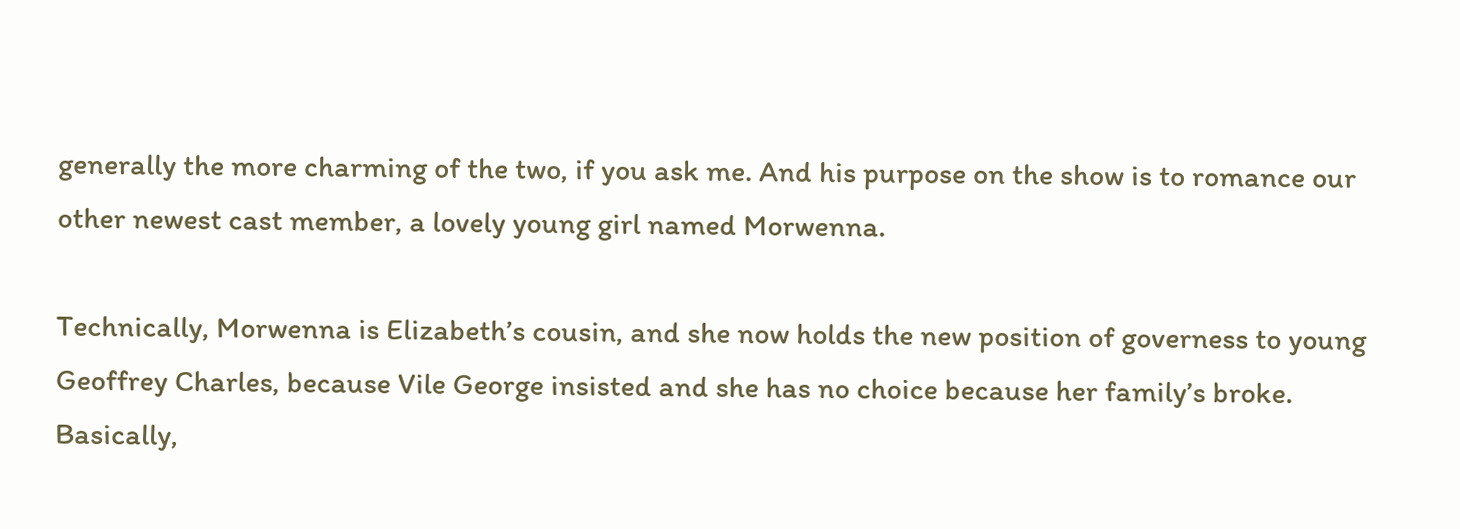generally the more charming of the two, if you ask me. And his purpose on the show is to romance our other newest cast member, a lovely young girl named Morwenna.

Technically, Morwenna is Elizabeth’s cousin, and she now holds the new position of governess to young Geoffrey Charles, because Vile George insisted and she has no choice because her family’s broke. Basically,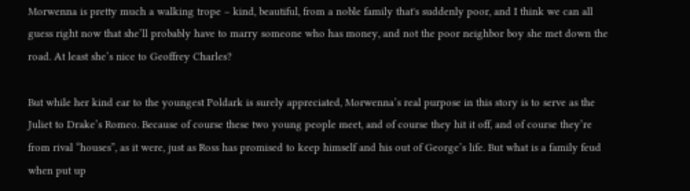Morwenna is pretty much a walking trope – kind, beautiful, from a noble family that's suddenly poor, and I think we can all guess right now that she’ll probably have to marry someone who has money, and not the poor neighbor boy she met down the road. At least she’s nice to Geoffrey Charles?

But while her kind ear to the youngest Poldark is surely appreciated, Morwenna’s real purpose in this story is to serve as the Juliet to Drake’s Romeo. Because of course these two young people meet, and of course they hit it off, and of course they’re from rival “houses”, as it were, just as Ross has promised to keep himself and his out of George’s life. But what is a family feud when put up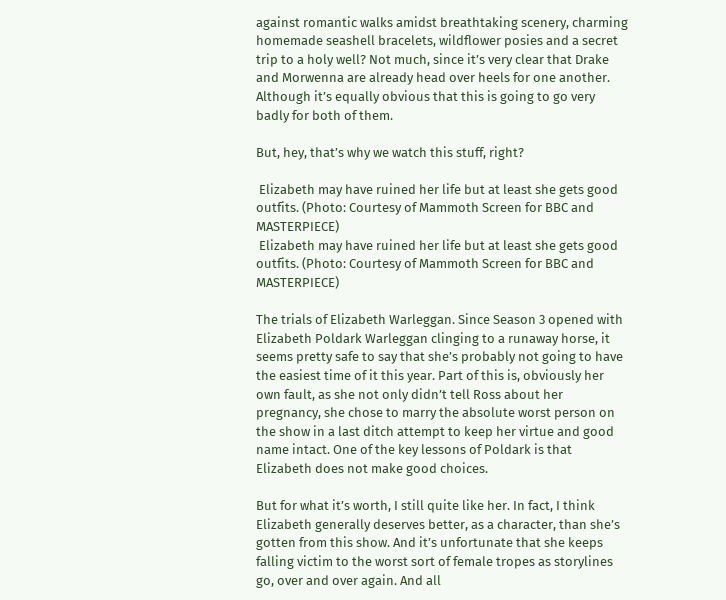against romantic walks amidst breathtaking scenery, charming homemade seashell bracelets, wildflower posies and a secret trip to a holy well? Not much, since it’s very clear that Drake and Morwenna are already head over heels for one another. Although it’s equally obvious that this is going to go very badly for both of them.

But, hey, that’s why we watch this stuff, right?

 Elizabeth may have ruined her life but at least she gets good outfits. (Photo: Courtesy of Mammoth Screen for BBC and MASTERPIECE)
 Elizabeth may have ruined her life but at least she gets good outfits. (Photo: Courtesy of Mammoth Screen for BBC and MASTERPIECE)

The trials of Elizabeth Warleggan. Since Season 3 opened with Elizabeth Poldark Warleggan clinging to a runaway horse, it seems pretty safe to say that she’s probably not going to have the easiest time of it this year. Part of this is, obviously her own fault, as she not only didn’t tell Ross about her pregnancy, she chose to marry the absolute worst person on the show in a last ditch attempt to keep her virtue and good name intact. One of the key lessons of Poldark is that Elizabeth does not make good choices.

But for what it’s worth, I still quite like her. In fact, I think Elizabeth generally deserves better, as a character, than she’s gotten from this show. And it’s unfortunate that she keeps falling victim to the worst sort of female tropes as storylines go, over and over again. And all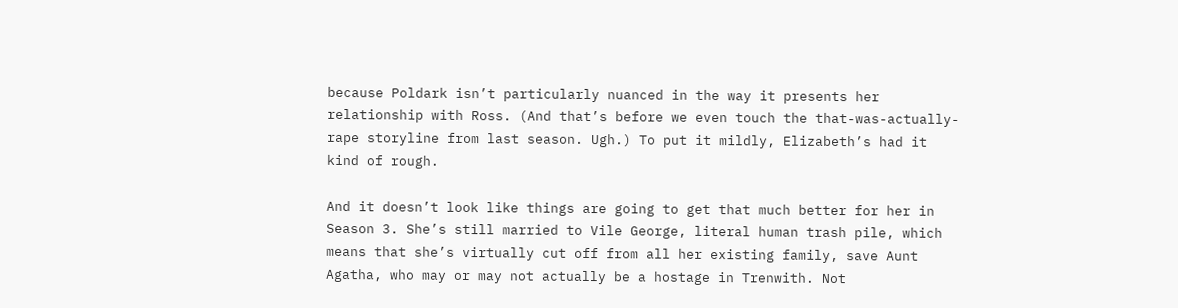because Poldark isn’t particularly nuanced in the way it presents her relationship with Ross. (And that’s before we even touch the that-was-actually-rape storyline from last season. Ugh.) To put it mildly, Elizabeth’s had it kind of rough.

And it doesn’t look like things are going to get that much better for her in Season 3. She’s still married to Vile George, literal human trash pile, which means that she’s virtually cut off from all her existing family, save Aunt Agatha, who may or may not actually be a hostage in Trenwith. Not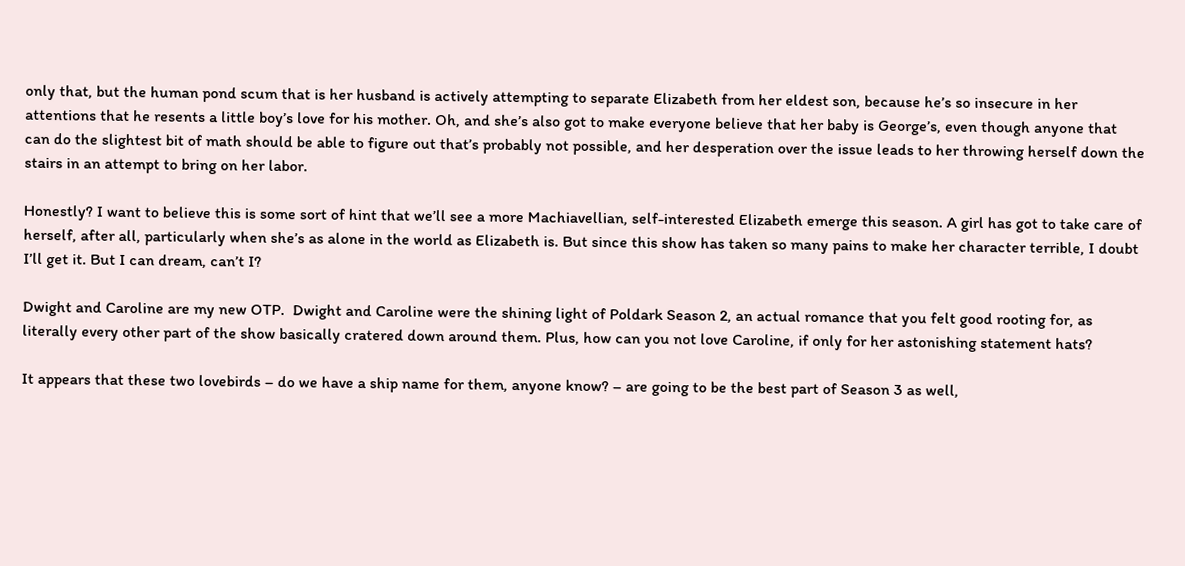only that, but the human pond scum that is her husband is actively attempting to separate Elizabeth from her eldest son, because he’s so insecure in her attentions that he resents a little boy’s love for his mother. Oh, and she’s also got to make everyone believe that her baby is George’s, even though anyone that can do the slightest bit of math should be able to figure out that’s probably not possible, and her desperation over the issue leads to her throwing herself down the stairs in an attempt to bring on her labor.

Honestly? I want to believe this is some sort of hint that we’ll see a more Machiavellian, self-interested Elizabeth emerge this season. A girl has got to take care of herself, after all, particularly when she’s as alone in the world as Elizabeth is. But since this show has taken so many pains to make her character terrible, I doubt I’ll get it. But I can dream, can’t I?

Dwight and Caroline are my new OTP.  Dwight and Caroline were the shining light of Poldark Season 2, an actual romance that you felt good rooting for, as literally every other part of the show basically cratered down around them. Plus, how can you not love Caroline, if only for her astonishing statement hats?

It appears that these two lovebirds – do we have a ship name for them, anyone know? – are going to be the best part of Season 3 as well,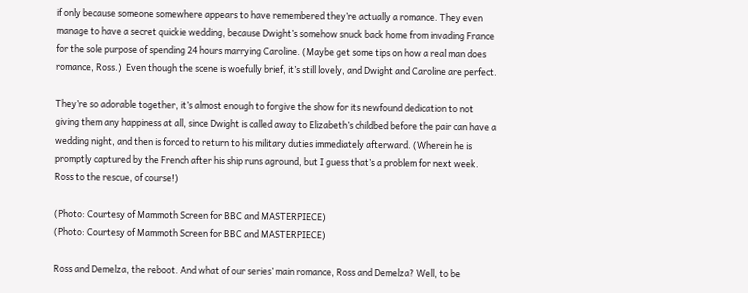if only because someone somewhere appears to have remembered they’re actually a romance. They even manage to have a secret quickie wedding, because Dwight’s somehow snuck back home from invading France for the sole purpose of spending 24 hours marrying Caroline. (Maybe get some tips on how a real man does romance, Ross.)  Even though the scene is woefully brief, it’s still lovely, and Dwight and Caroline are perfect.

They’re so adorable together, it’s almost enough to forgive the show for its newfound dedication to not giving them any happiness at all, since Dwight is called away to Elizabeth’s childbed before the pair can have a wedding night, and then is forced to return to his military duties immediately afterward. (Wherein he is promptly captured by the French after his ship runs aground, but I guess that’s a problem for next week. Ross to the rescue, of course!)

(Photo: Courtesy of Mammoth Screen for BBC and MASTERPIECE)
(Photo: Courtesy of Mammoth Screen for BBC and MASTERPIECE)

Ross and Demelza, the reboot. And what of our series’ main romance, Ross and Demelza? Well, to be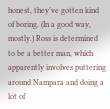honest, they’ve gotten kind of boring. (In a good way, mostly.) Ross is determined to be a better man, which apparently involves puttering around Nampara and doing a lot of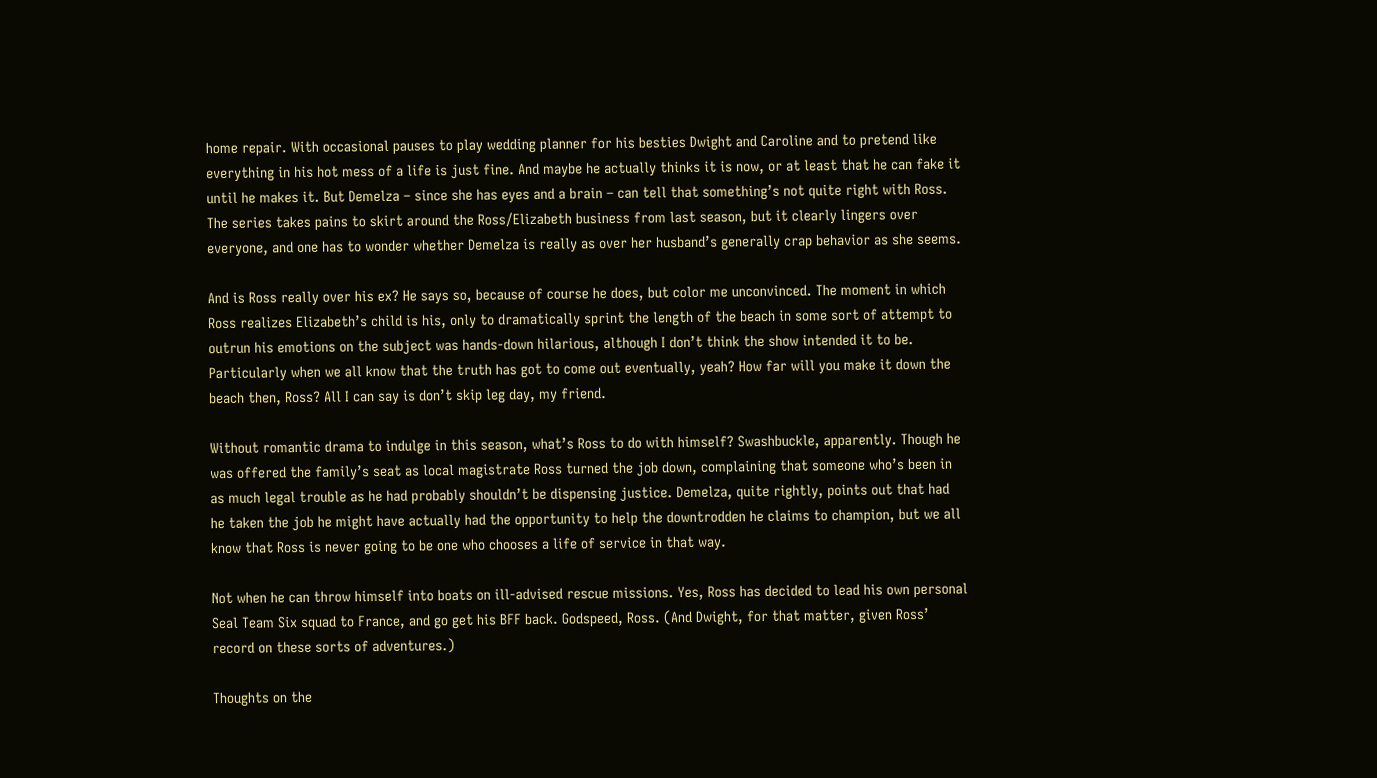home repair. With occasional pauses to play wedding planner for his besties Dwight and Caroline and to pretend like everything in his hot mess of a life is just fine. And maybe he actually thinks it is now, or at least that he can fake it until he makes it. But Demelza – since she has eyes and a brain – can tell that something’s not quite right with Ross. The series takes pains to skirt around the Ross/Elizabeth business from last season, but it clearly lingers over everyone, and one has to wonder whether Demelza is really as over her husband’s generally crap behavior as she seems.

And is Ross really over his ex? He says so, because of course he does, but color me unconvinced. The moment in which Ross realizes Elizabeth’s child is his, only to dramatically sprint the length of the beach in some sort of attempt to outrun his emotions on the subject was hands-down hilarious, although I don’t think the show intended it to be. Particularly when we all know that the truth has got to come out eventually, yeah? How far will you make it down the beach then, Ross? All I can say is don’t skip leg day, my friend.

Without romantic drama to indulge in this season, what’s Ross to do with himself? Swashbuckle, apparently. Though he was offered the family’s seat as local magistrate Ross turned the job down, complaining that someone who’s been in as much legal trouble as he had probably shouldn’t be dispensing justice. Demelza, quite rightly, points out that had he taken the job he might have actually had the opportunity to help the downtrodden he claims to champion, but we all know that Ross is never going to be one who chooses a life of service in that way.

Not when he can throw himself into boats on ill-advised rescue missions. Yes, Ross has decided to lead his own personal Seal Team Six squad to France, and go get his BFF back. Godspeed, Ross. (And Dwight, for that matter, given Ross’ record on these sorts of adventures.)

Thoughts on the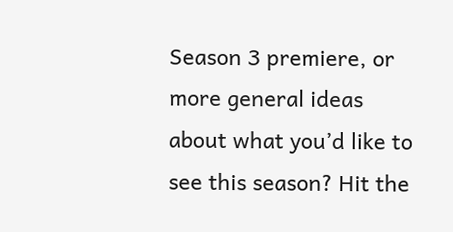Season 3 premiere, or more general ideas about what you’d like to see this season? Hit the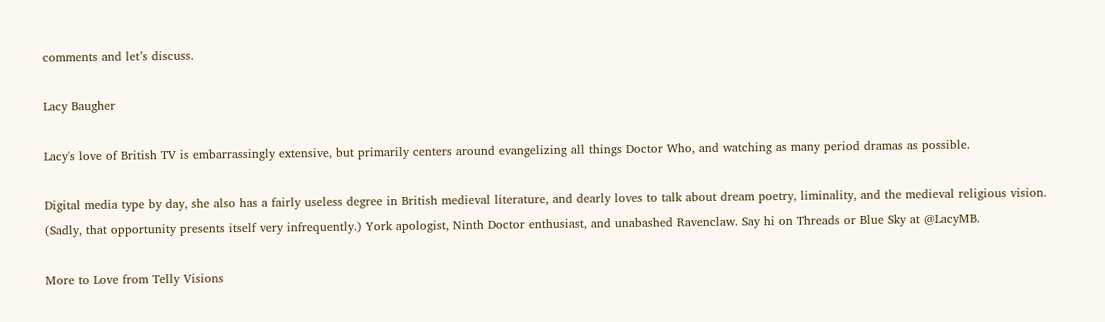comments and let’s discuss.

Lacy Baugher

Lacy's love of British TV is embarrassingly extensive, but primarily centers around evangelizing all things Doctor Who, and watching as many period dramas as possible.

Digital media type by day, she also has a fairly useless degree in British medieval literature, and dearly loves to talk about dream poetry, liminality, and the medieval religious vision. (Sadly, that opportunity presents itself very infrequently.) York apologist, Ninth Doctor enthusiast, and unabashed Ravenclaw. Say hi on Threads or Blue Sky at @LacyMB.

More to Love from Telly Visions